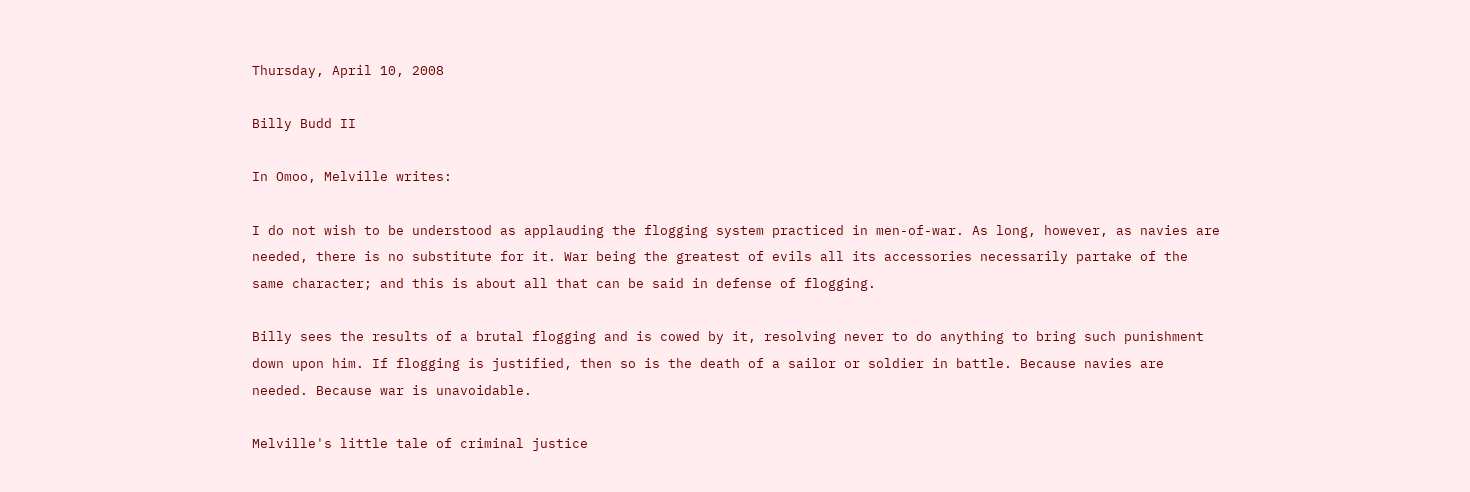Thursday, April 10, 2008

Billy Budd II

In Omoo, Melville writes:

I do not wish to be understood as applauding the flogging system practiced in men-of-war. As long, however, as navies are needed, there is no substitute for it. War being the greatest of evils all its accessories necessarily partake of the same character; and this is about all that can be said in defense of flogging.

Billy sees the results of a brutal flogging and is cowed by it, resolving never to do anything to bring such punishment down upon him. If flogging is justified, then so is the death of a sailor or soldier in battle. Because navies are needed. Because war is unavoidable.

Melville's little tale of criminal justice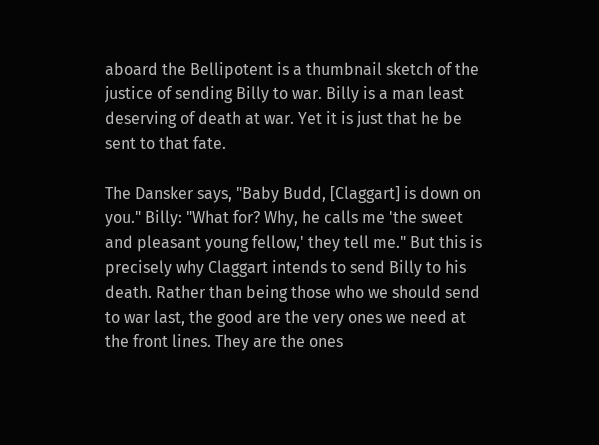aboard the Bellipotent is a thumbnail sketch of the justice of sending Billy to war. Billy is a man least deserving of death at war. Yet it is just that he be sent to that fate.

The Dansker says, "Baby Budd, [Claggart] is down on you." Billy: "What for? Why, he calls me 'the sweet and pleasant young fellow,' they tell me." But this is precisely why Claggart intends to send Billy to his death. Rather than being those who we should send to war last, the good are the very ones we need at the front lines. They are the ones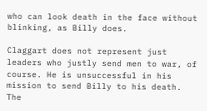who can look death in the face without blinking, as Billy does.

Claggart does not represent just leaders who justly send men to war, of course. He is unsuccessful in his mission to send Billy to his death. The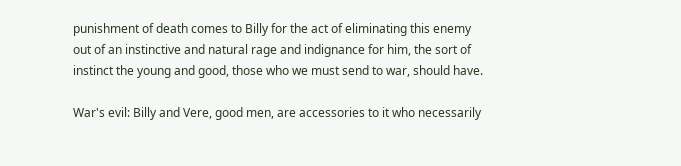punishment of death comes to Billy for the act of eliminating this enemy out of an instinctive and natural rage and indignance for him, the sort of instinct the young and good, those who we must send to war, should have.

War's evil: Billy and Vere, good men, are accessories to it who necessarily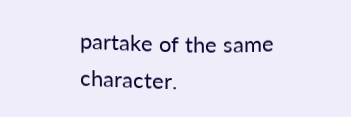partake of the same character.